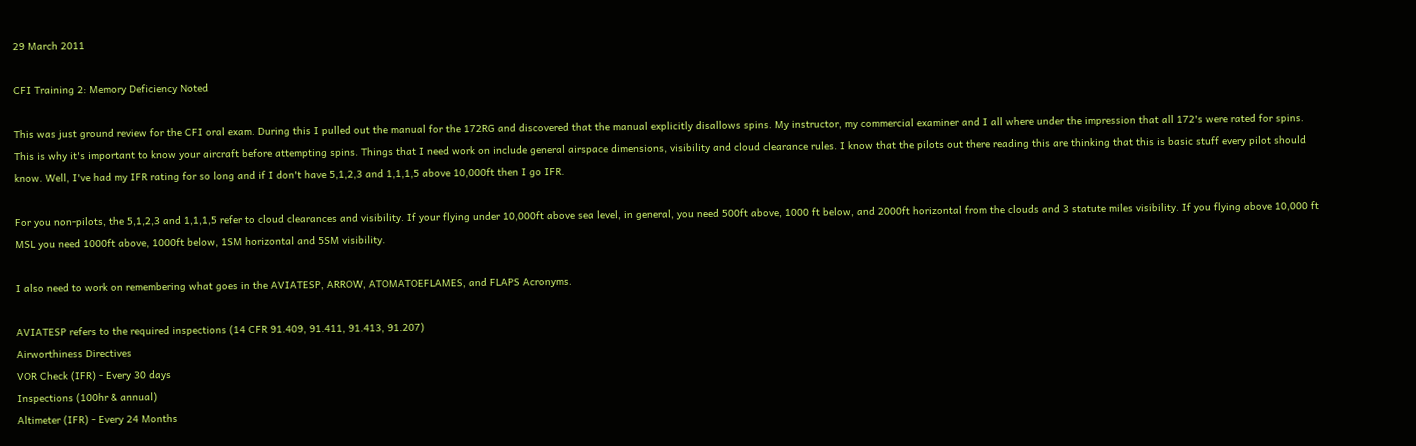29 March 2011

CFI Training 2: Memory Deficiency Noted

This was just ground review for the CFI oral exam. During this I pulled out the manual for the 172RG and discovered that the manual explicitly disallows spins. My instructor, my commercial examiner and I all where under the impression that all 172's were rated for spins. This is why it's important to know your aircraft before attempting spins. Things that I need work on include general airspace dimensions, visibility and cloud clearance rules. I know that the pilots out there reading this are thinking that this is basic stuff every pilot should know. Well, I've had my IFR rating for so long and if I don't have 5,1,2,3 and 1,1,1,5 above 10,000ft then I go IFR.

For you non-pilots, the 5,1,2,3 and 1,1,1,5 refer to cloud clearances and visibility. If your flying under 10,000ft above sea level, in general, you need 500ft above, 1000 ft below, and 2000ft horizontal from the clouds and 3 statute miles visibility. If you flying above 10,000 ft MSL you need 1000ft above, 1000ft below, 1SM horizontal and 5SM visibility.

I also need to work on remembering what goes in the AVIATESP, ARROW, ATOMATOEFLAMES, and FLAPS Acronyms.

AVIATESP refers to the required inspections (14 CFR 91.409, 91.411, 91.413, 91.207)
Airworthiness Directives
VOR Check (IFR) - Every 30 days
Inspections (100hr & annual)
Altimeter (IFR) - Every 24 Months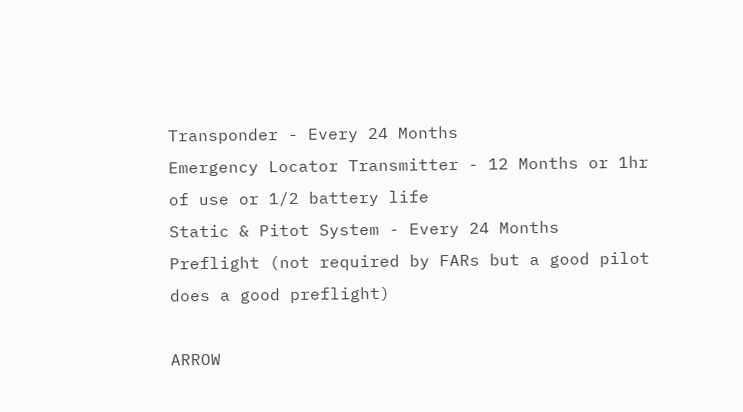Transponder - Every 24 Months
Emergency Locator Transmitter - 12 Months or 1hr of use or 1/2 battery life
Static & Pitot System - Every 24 Months
Preflight (not required by FARs but a good pilot does a good preflight)

ARROW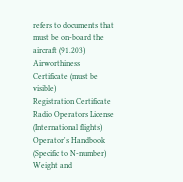refers to documents that must be on-board the aircraft (91.203)
Airworthiness Certificate (must be visible)
Registration Certificate
Radio Operators License (International flights)
Operator's Handbook (Specific to N-number)
Weight and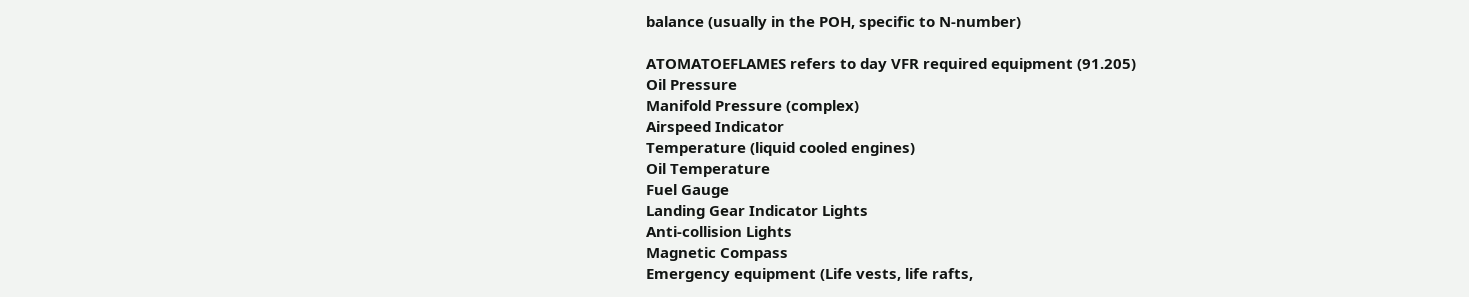balance (usually in the POH, specific to N-number)

ATOMATOEFLAMES refers to day VFR required equipment (91.205)
Oil Pressure
Manifold Pressure (complex)
Airspeed Indicator
Temperature (liquid cooled engines)
Oil Temperature
Fuel Gauge
Landing Gear Indicator Lights
Anti-collision Lights
Magnetic Compass
Emergency equipment (Life vests, life rafts,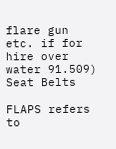flare gun etc. if for hire over water 91.509)
Seat Belts

FLAPS refers to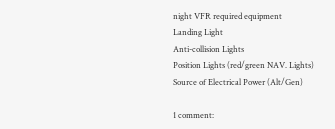night VFR required equipment
Landing Light
Anti-collision Lights
Position Lights (red/green NAV. Lights)
Source of Electrical Power (Alt/Gen)

1 comment: